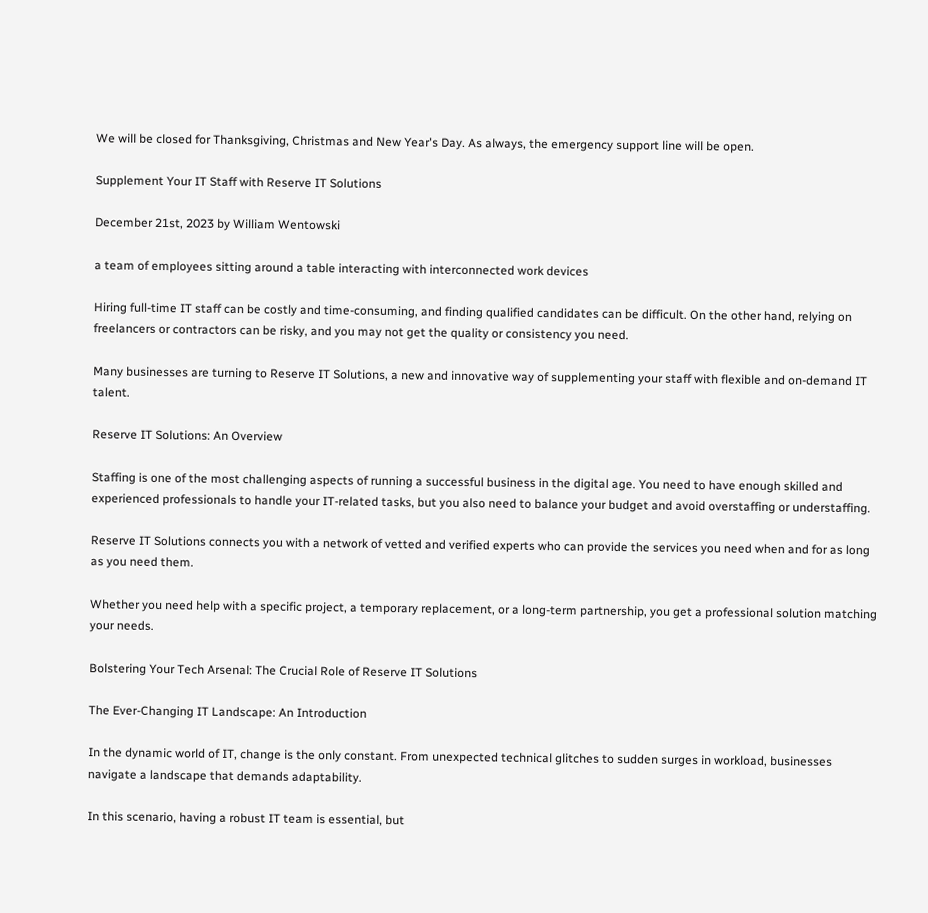We will be closed for Thanksgiving, Christmas and New Year's Day. As always, the emergency support line will be open.

Supplement Your IT Staff with Reserve IT Solutions

December 21st, 2023 by William Wentowski

a team of employees sitting around a table interacting with interconnected work devices

Hiring full-time IT staff can be costly and time-consuming, and finding qualified candidates can be difficult. On the other hand, relying on freelancers or contractors can be risky, and you may not get the quality or consistency you need.

Many businesses are turning to Reserve IT Solutions, a new and innovative way of supplementing your staff with flexible and on-demand IT talent.

Reserve IT Solutions: An Overview

Staffing is one of the most challenging aspects of running a successful business in the digital age. You need to have enough skilled and experienced professionals to handle your IT-related tasks, but you also need to balance your budget and avoid overstaffing or understaffing.

Reserve IT Solutions connects you with a network of vetted and verified experts who can provide the services you need when and for as long as you need them.

Whether you need help with a specific project, a temporary replacement, or a long-term partnership, you get a professional solution matching your needs.

Bolstering Your Tech Arsenal: The Crucial Role of Reserve IT Solutions

The Ever-Changing IT Landscape: An Introduction

In the dynamic world of IT, change is the only constant. From unexpected technical glitches to sudden surges in workload, businesses navigate a landscape that demands adaptability.

In this scenario, having a robust IT team is essential, but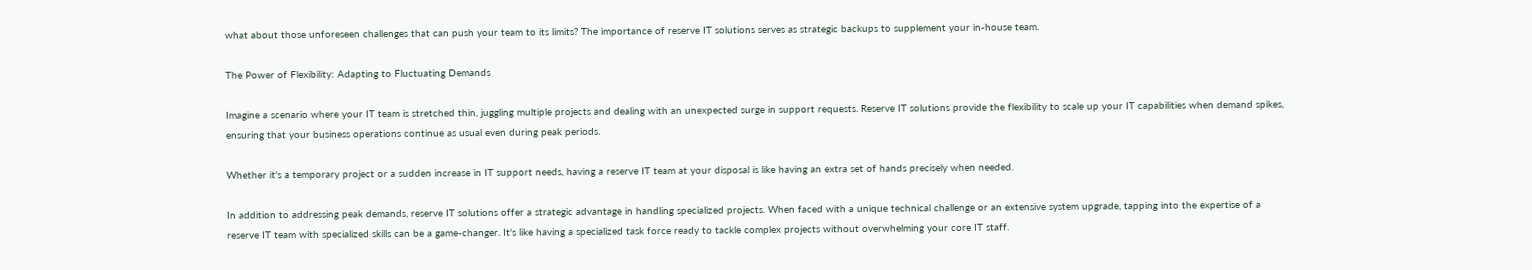what about those unforeseen challenges that can push your team to its limits? The importance of reserve IT solutions serves as strategic backups to supplement your in-house team.

The Power of Flexibility: Adapting to Fluctuating Demands

Imagine a scenario where your IT team is stretched thin, juggling multiple projects and dealing with an unexpected surge in support requests. Reserve IT solutions provide the flexibility to scale up your IT capabilities when demand spikes, ensuring that your business operations continue as usual even during peak periods.

Whether it's a temporary project or a sudden increase in IT support needs, having a reserve IT team at your disposal is like having an extra set of hands precisely when needed.

In addition to addressing peak demands, reserve IT solutions offer a strategic advantage in handling specialized projects. When faced with a unique technical challenge or an extensive system upgrade, tapping into the expertise of a reserve IT team with specialized skills can be a game-changer. It's like having a specialized task force ready to tackle complex projects without overwhelming your core IT staff.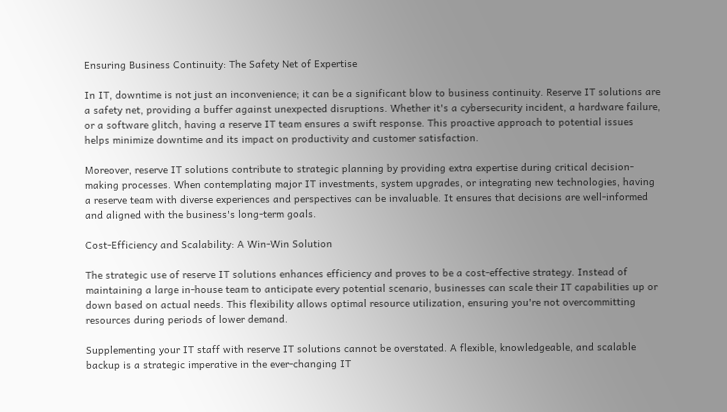Ensuring Business Continuity: The Safety Net of Expertise

In IT, downtime is not just an inconvenience; it can be a significant blow to business continuity. Reserve IT solutions are a safety net, providing a buffer against unexpected disruptions. Whether it's a cybersecurity incident, a hardware failure, or a software glitch, having a reserve IT team ensures a swift response. This proactive approach to potential issues helps minimize downtime and its impact on productivity and customer satisfaction.

Moreover, reserve IT solutions contribute to strategic planning by providing extra expertise during critical decision-making processes. When contemplating major IT investments, system upgrades, or integrating new technologies, having a reserve team with diverse experiences and perspectives can be invaluable. It ensures that decisions are well-informed and aligned with the business's long-term goals.

Cost-Efficiency and Scalability: A Win-Win Solution

The strategic use of reserve IT solutions enhances efficiency and proves to be a cost-effective strategy. Instead of maintaining a large in-house team to anticipate every potential scenario, businesses can scale their IT capabilities up or down based on actual needs. This flexibility allows optimal resource utilization, ensuring you're not overcommitting resources during periods of lower demand.

Supplementing your IT staff with reserve IT solutions cannot be overstated. A flexible, knowledgeable, and scalable backup is a strategic imperative in the ever-changing IT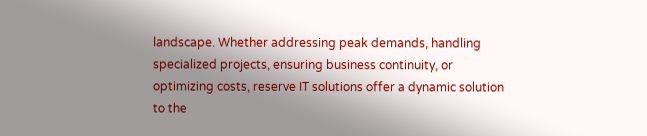landscape. Whether addressing peak demands, handling specialized projects, ensuring business continuity, or optimizing costs, reserve IT solutions offer a dynamic solution to the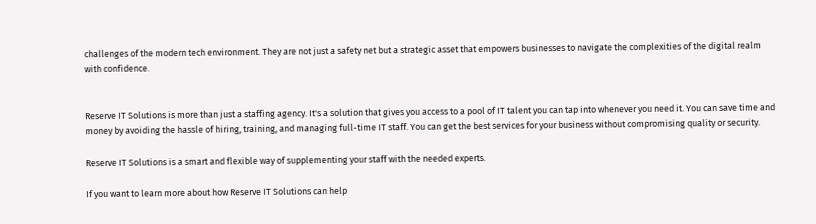challenges of the modern tech environment. They are not just a safety net but a strategic asset that empowers businesses to navigate the complexities of the digital realm with confidence.


Reserve IT Solutions is more than just a staffing agency. It's a solution that gives you access to a pool of IT talent you can tap into whenever you need it. You can save time and money by avoiding the hassle of hiring, training, and managing full-time IT staff. You can get the best services for your business without compromising quality or security.

Reserve IT Solutions is a smart and flexible way of supplementing your staff with the needed experts.

If you want to learn more about how Reserve IT Solutions can help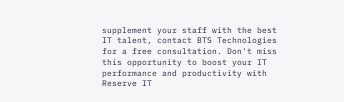supplement your staff with the best IT talent, contact BTS Technologies for a free consultation. Don't miss this opportunity to boost your IT performance and productivity with Reserve IT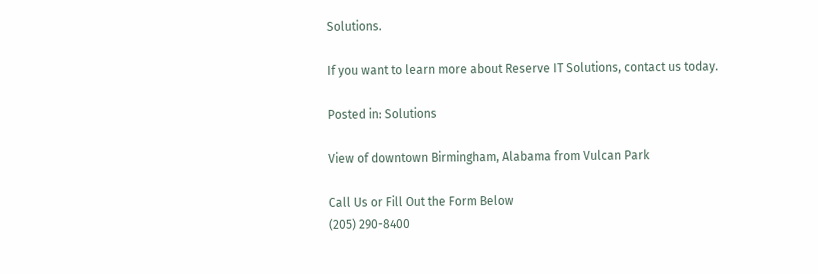Solutions.

If you want to learn more about Reserve IT Solutions, contact us today.

Posted in: Solutions

View of downtown Birmingham, Alabama from Vulcan Park

Call Us or Fill Out the Form Below
(205) 290-8400